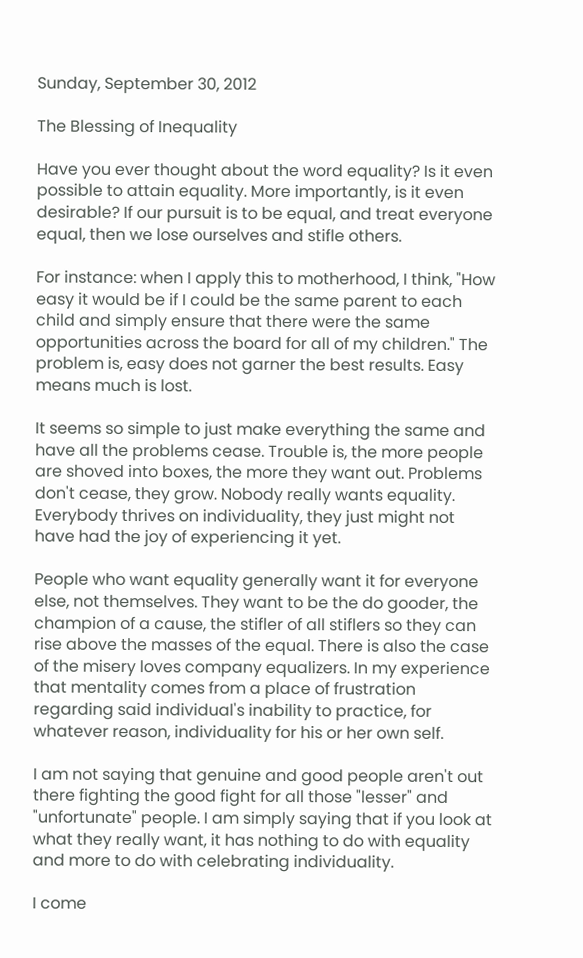Sunday, September 30, 2012

The Blessing of Inequality

Have you ever thought about the word equality? Is it even possible to attain equality. More importantly, is it even desirable? If our pursuit is to be equal, and treat everyone equal, then we lose ourselves and stifle others.

For instance: when I apply this to motherhood, I think, "How easy it would be if I could be the same parent to each child and simply ensure that there were the same opportunities across the board for all of my children." The problem is, easy does not garner the best results. Easy means much is lost.

It seems so simple to just make everything the same and have all the problems cease. Trouble is, the more people are shoved into boxes, the more they want out. Problems don't cease, they grow. Nobody really wants equality. Everybody thrives on individuality, they just might not have had the joy of experiencing it yet.

People who want equality generally want it for everyone else, not themselves. They want to be the do gooder, the champion of a cause, the stifler of all stiflers so they can rise above the masses of the equal. There is also the case of the misery loves company equalizers. In my experience that mentality comes from a place of frustration regarding said individual's inability to practice, for whatever reason, individuality for his or her own self.

I am not saying that genuine and good people aren't out there fighting the good fight for all those "lesser" and "unfortunate" people. I am simply saying that if you look at what they really want, it has nothing to do with equality and more to do with celebrating individuality.

I come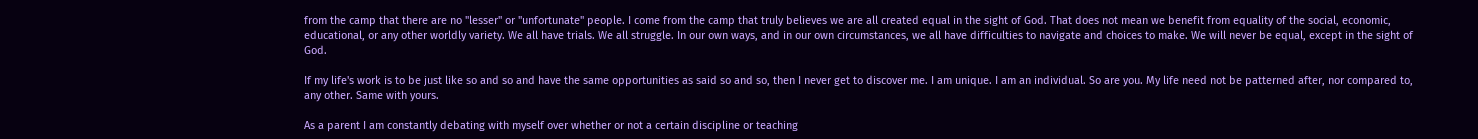from the camp that there are no "lesser" or "unfortunate" people. I come from the camp that truly believes we are all created equal in the sight of God. That does not mean we benefit from equality of the social, economic, educational, or any other worldly variety. We all have trials. We all struggle. In our own ways, and in our own circumstances, we all have difficulties to navigate and choices to make. We will never be equal, except in the sight of God.

If my life's work is to be just like so and so and have the same opportunities as said so and so, then I never get to discover me. I am unique. I am an individual. So are you. My life need not be patterned after, nor compared to, any other. Same with yours.

As a parent I am constantly debating with myself over whether or not a certain discipline or teaching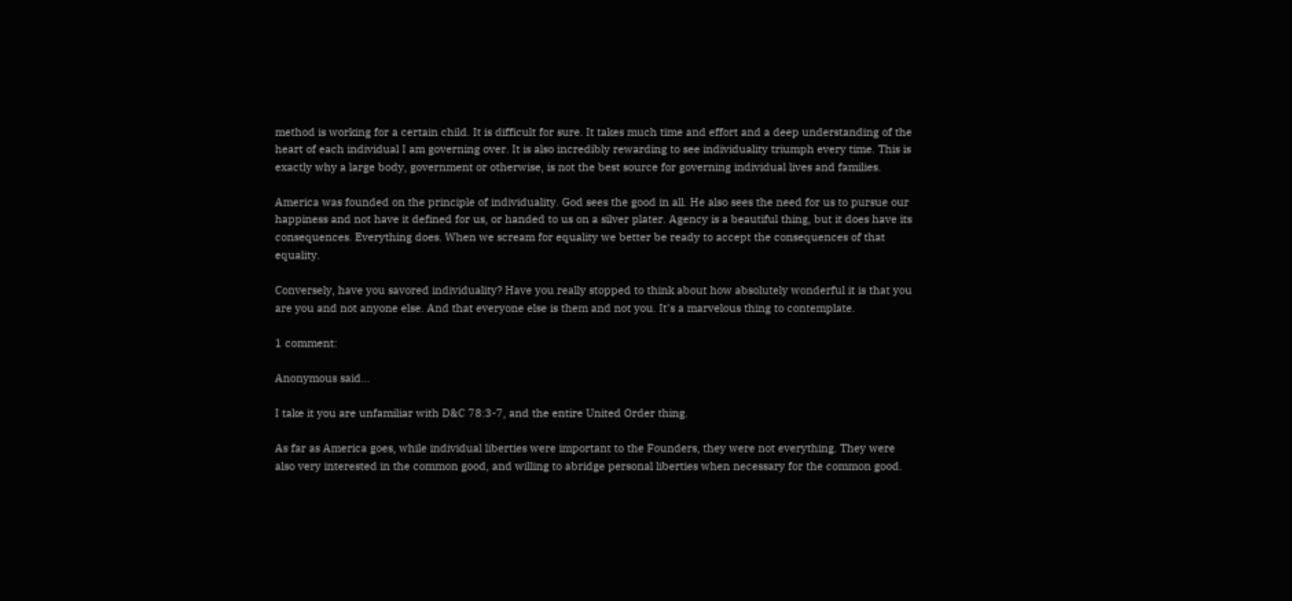method is working for a certain child. It is difficult for sure. It takes much time and effort and a deep understanding of the heart of each individual I am governing over. It is also incredibly rewarding to see individuality triumph every time. This is exactly why a large body, government or otherwise, is not the best source for governing individual lives and families.

America was founded on the principle of individuality. God sees the good in all. He also sees the need for us to pursue our happiness and not have it defined for us, or handed to us on a silver plater. Agency is a beautiful thing, but it does have its consequences. Everything does. When we scream for equality we better be ready to accept the consequences of that equality.

Conversely, have you savored individuality? Have you really stopped to think about how absolutely wonderful it is that you are you and not anyone else. And that everyone else is them and not you. It's a marvelous thing to contemplate.

1 comment:

Anonymous said...

I take it you are unfamiliar with D&C 78:3-7, and the entire United Order thing.

As far as America goes, while individual liberties were important to the Founders, they were not everything. They were also very interested in the common good, and willing to abridge personal liberties when necessary for the common good.